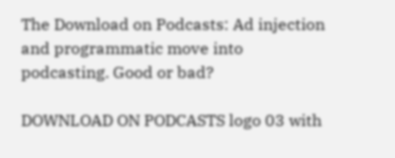The Download on Podcasts: Ad injection and programmatic move into podcasting. Good or bad?

DOWNLOAD ON PODCASTS logo 03 with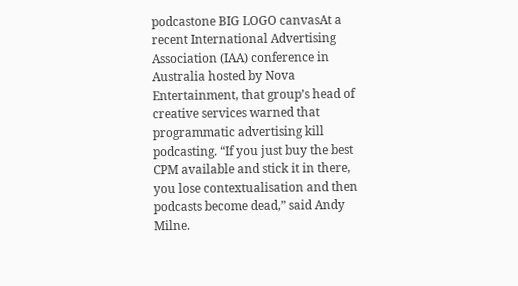podcastone BIG LOGO canvasAt a recent International Advertising Association (IAA) conference in Australia hosted by Nova Entertainment, that group’s head of creative services warned that programmatic advertising kill podcasting. “If you just buy the best CPM available and stick it in there, you lose contextualisation and then podcasts become dead,” said Andy Milne.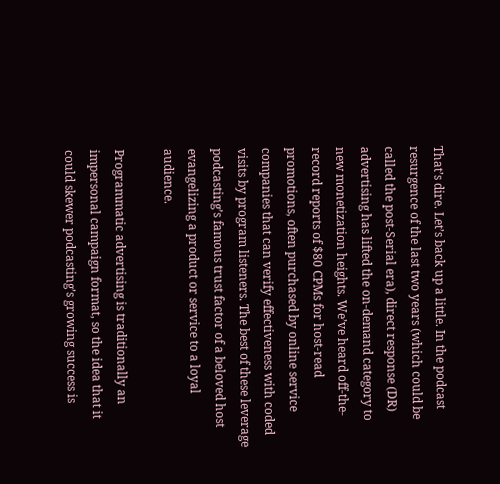That’s dire. Let’s back up a little. In the podcast resurgence of the last two years (which could be called the post-Serial era), direct response (DR) advertising has lifted the on-demand category to new monetization heights. We’ve heard off-the-record reports of $80 CPMs for host-read promotions, often purchased by online service companies that can verify effectiveness with coded visits by program listeners. The best of these leverage podcasting’s famous trust factor of a beloved host evangelizing a product or service to a loyal audience.

Programmatic advertising is traditionally an impersonal campaign format, so the idea that it could skewer podcasting’s growing success is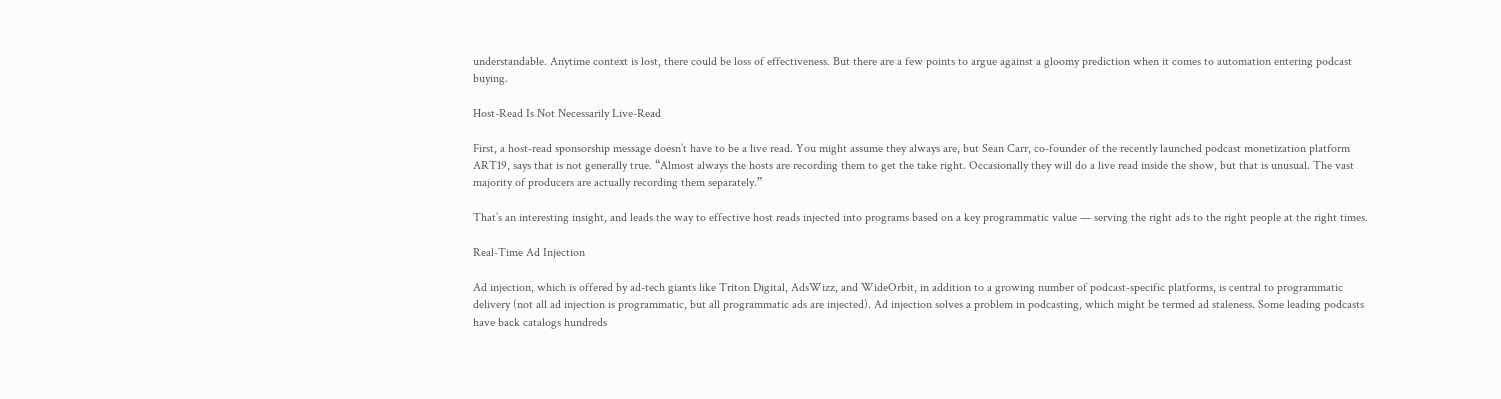understandable. Anytime context is lost, there could be loss of effectiveness. But there are a few points to argue against a gloomy prediction when it comes to automation entering podcast buying.

Host-Read Is Not Necessarily Live-Read

First, a host-read sponsorship message doesn’t have to be a live read. You might assume they always are, but Sean Carr, co-founder of the recently launched podcast monetization platform ART19, says that is not generally true. “Almost always the hosts are recording them to get the take right. Occasionally they will do a live read inside the show, but that is unusual. The vast majority of producers are actually recording them separately.”

That’s an interesting insight, and leads the way to effective host reads injected into programs based on a key programmatic value — serving the right ads to the right people at the right times.

Real-Time Ad Injection

Ad injection, which is offered by ad-tech giants like Triton Digital, AdsWizz, and WideOrbit, in addition to a growing number of podcast-specific platforms, is central to programmatic delivery (not all ad injection is programmatic, but all programmatic ads are injected). Ad injection solves a problem in podcasting, which might be termed ad staleness. Some leading podcasts have back catalogs hundreds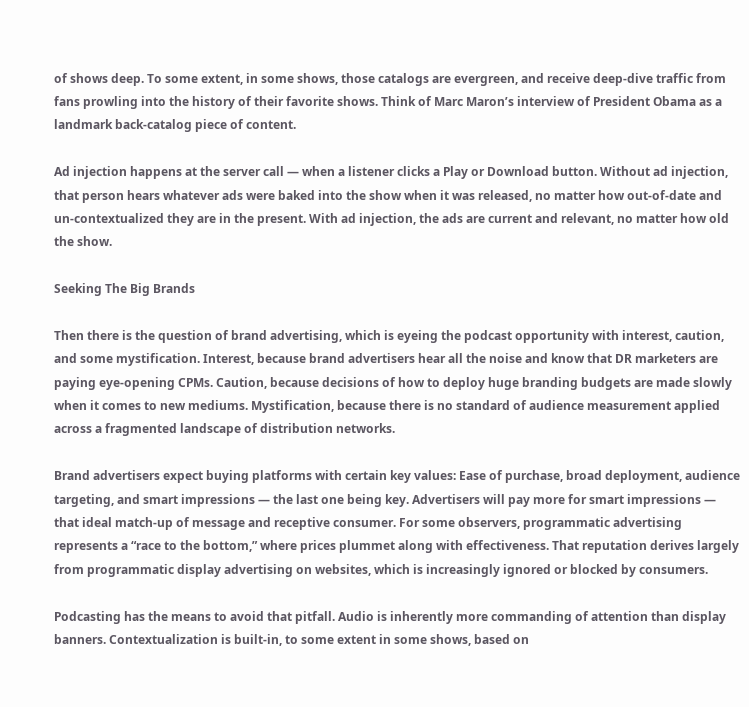of shows deep. To some extent, in some shows, those catalogs are evergreen, and receive deep-dive traffic from fans prowling into the history of their favorite shows. Think of Marc Maron’s interview of President Obama as a landmark back-catalog piece of content.

Ad injection happens at the server call — when a listener clicks a Play or Download button. Without ad injection, that person hears whatever ads were baked into the show when it was released, no matter how out-of-date and un-contextualized they are in the present. With ad injection, the ads are current and relevant, no matter how old the show.

Seeking The Big Brands

Then there is the question of brand advertising, which is eyeing the podcast opportunity with interest, caution, and some mystification. Interest, because brand advertisers hear all the noise and know that DR marketers are paying eye-opening CPMs. Caution, because decisions of how to deploy huge branding budgets are made slowly when it comes to new mediums. Mystification, because there is no standard of audience measurement applied across a fragmented landscape of distribution networks.

Brand advertisers expect buying platforms with certain key values: Ease of purchase, broad deployment, audience targeting, and smart impressions — the last one being key. Advertisers will pay more for smart impressions — that ideal match-up of message and receptive consumer. For some observers, programmatic advertising represents a “race to the bottom,” where prices plummet along with effectiveness. That reputation derives largely from programmatic display advertising on websites, which is increasingly ignored or blocked by consumers.

Podcasting has the means to avoid that pitfall. Audio is inherently more commanding of attention than display banners. Contextualization is built-in, to some extent in some shows, based on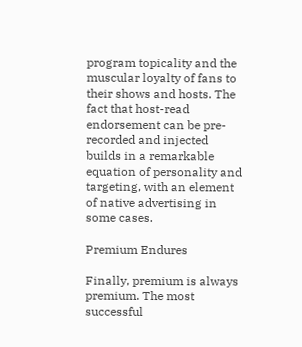program topicality and the muscular loyalty of fans to their shows and hosts. The fact that host-read endorsement can be pre-recorded and injected builds in a remarkable equation of personality and targeting, with an element of native advertising in some cases.

Premium Endures

Finally, premium is always premium. The most successful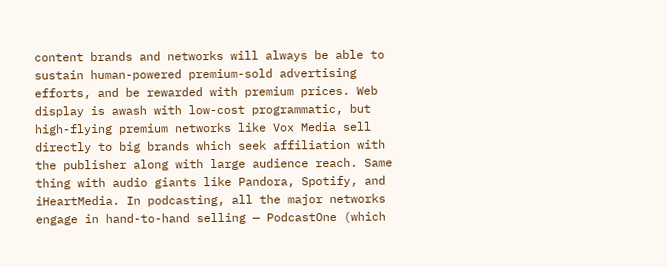content brands and networks will always be able to sustain human-powered premium-sold advertising efforts, and be rewarded with premium prices. Web display is awash with low-cost programmatic, but high-flying premium networks like Vox Media sell directly to big brands which seek affiliation with the publisher along with large audience reach. Same thing with audio giants like Pandora, Spotify, and iHeartMedia. In podcasting, all the major networks engage in hand-to-hand selling — PodcastOne (which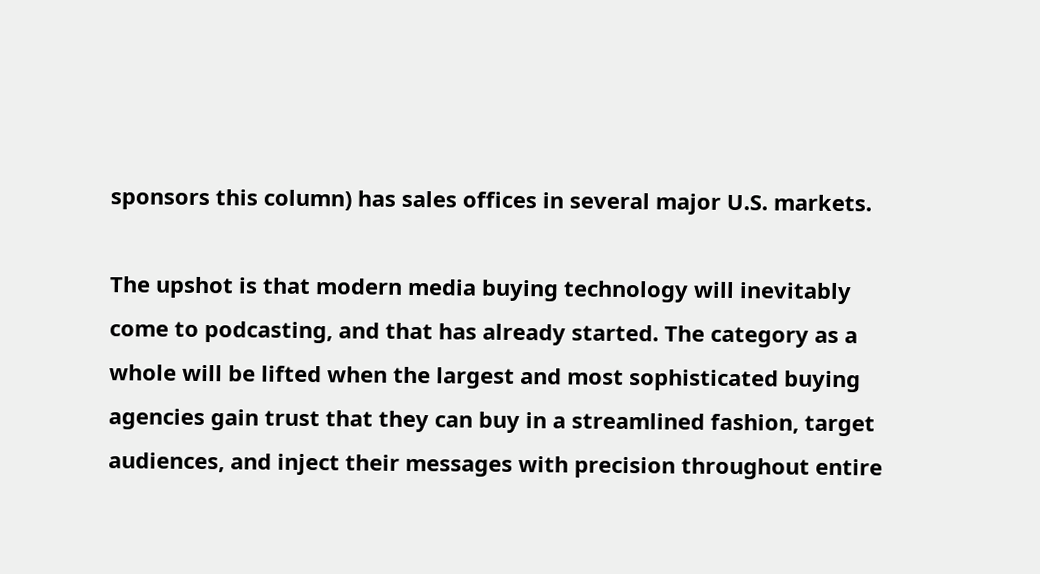sponsors this column) has sales offices in several major U.S. markets.

The upshot is that modern media buying technology will inevitably come to podcasting, and that has already started. The category as a whole will be lifted when the largest and most sophisticated buying agencies gain trust that they can buy in a streamlined fashion, target audiences, and inject their messages with precision throughout entire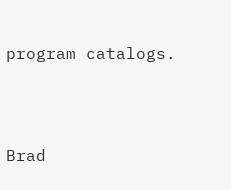program catalogs.



Brad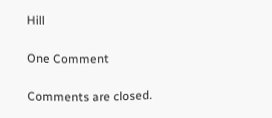Hill

One Comment

Comments are closed.